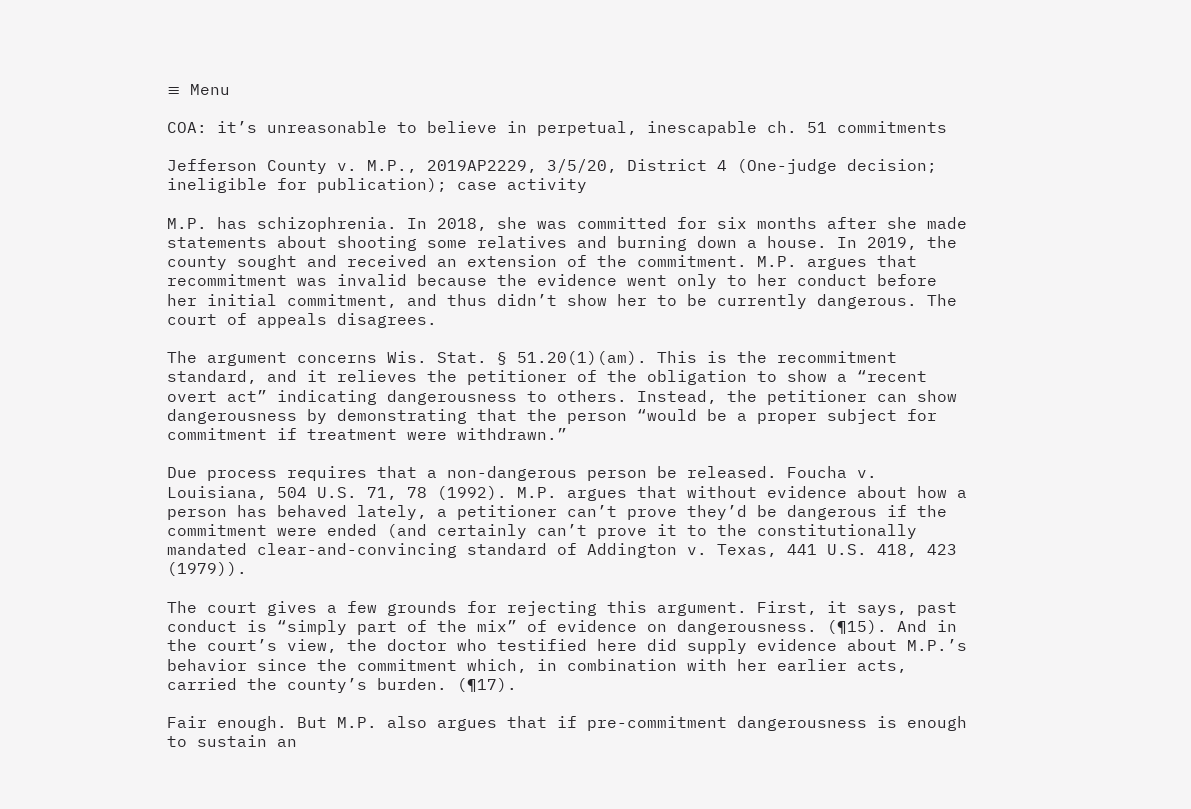≡ Menu

COA: it’s unreasonable to believe in perpetual, inescapable ch. 51 commitments

Jefferson County v. M.P., 2019AP2229, 3/5/20, District 4 (One-judge decision; ineligible for publication); case activity

M.P. has schizophrenia. In 2018, she was committed for six months after she made statements about shooting some relatives and burning down a house. In 2019, the county sought and received an extension of the commitment. M.P. argues that recommitment was invalid because the evidence went only to her conduct before her initial commitment, and thus didn’t show her to be currently dangerous. The court of appeals disagrees.

The argument concerns Wis. Stat. § 51.20(1)(am). This is the recommitment standard, and it relieves the petitioner of the obligation to show a “recent overt act” indicating dangerousness to others. Instead, the petitioner can show dangerousness by demonstrating that the person “would be a proper subject for commitment if treatment were withdrawn.”

Due process requires that a non-dangerous person be released. Foucha v. Louisiana, 504 U.S. 71, 78 (1992). M.P. argues that without evidence about how a person has behaved lately, a petitioner can’t prove they’d be dangerous if the commitment were ended (and certainly can’t prove it to the constitutionally mandated clear-and-convincing standard of Addington v. Texas, 441 U.S. 418, 423 (1979)).

The court gives a few grounds for rejecting this argument. First, it says, past conduct is “simply part of the mix” of evidence on dangerousness. (¶15). And in the court’s view, the doctor who testified here did supply evidence about M.P.’s behavior since the commitment which, in combination with her earlier acts, carried the county’s burden. (¶17).

Fair enough. But M.P. also argues that if pre-commitment dangerousness is enough to sustain an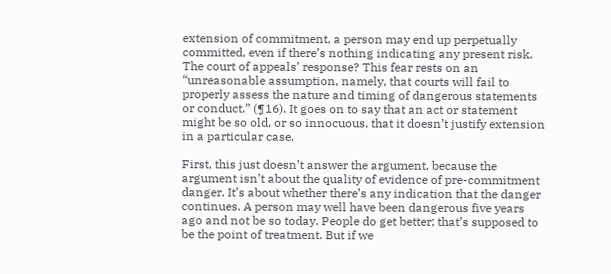extension of commitment, a person may end up perpetually committed, even if there’s nothing indicating any present risk. The court of appeals’ response? This fear rests on an “unreasonable assumption, namely, that courts will fail to properly assess the nature and timing of dangerous statements or conduct.” (¶16). It goes on to say that an act or statement might be so old, or so innocuous, that it doesn’t justify extension in a particular case.

First, this just doesn’t answer the argument, because the argument isn’t about the quality of evidence of pre-commitment danger. It’s about whether there’s any indication that the danger continues. A person may well have been dangerous five years ago and not be so today. People do get better; that’s supposed to be the point of treatment. But if we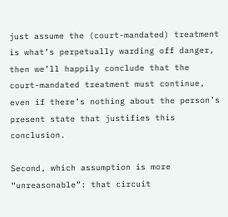just assume the (court-mandated) treatment is what’s perpetually warding off danger, then we’ll happily conclude that the court-mandated treatment must continue, even if there’s nothing about the person’s present state that justifies this conclusion.

Second, which assumption is more “unreasonable”: that circuit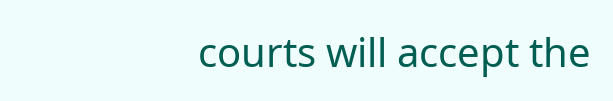courts will accept the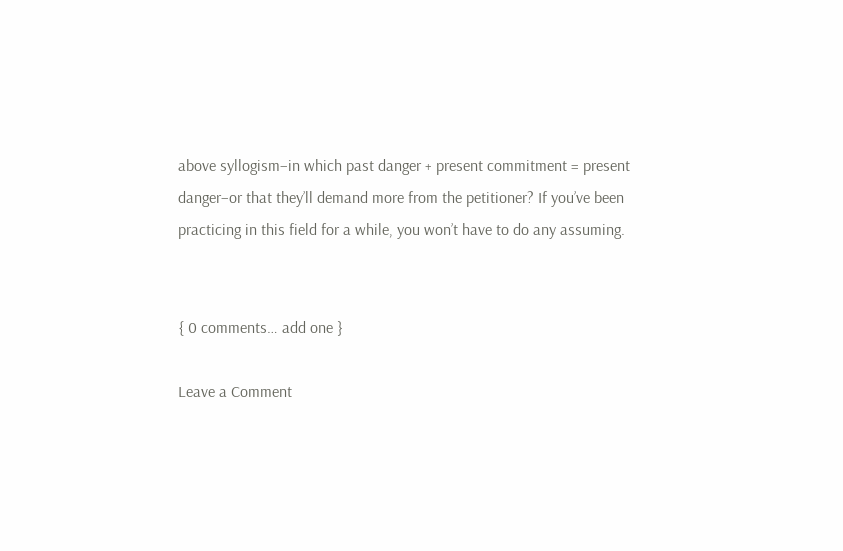above syllogism–in which past danger + present commitment = present danger–or that they’ll demand more from the petitioner? If you’ve been practicing in this field for a while, you won’t have to do any assuming.


{ 0 comments… add one }

Leave a Comment